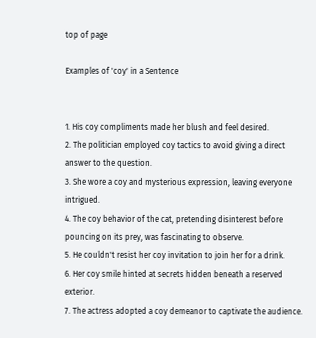top of page

Examples of 'coy' in a Sentence


1. His coy compliments made her blush and feel desired.
2. The politician employed coy tactics to avoid giving a direct answer to the question.
3. She wore a coy and mysterious expression, leaving everyone intrigued.
4. The coy behavior of the cat, pretending disinterest before pouncing on its prey, was fascinating to observe.
5. He couldn't resist her coy invitation to join her for a drink.
6. Her coy smile hinted at secrets hidden beneath a reserved exterior.
7. The actress adopted a coy demeanor to captivate the audience.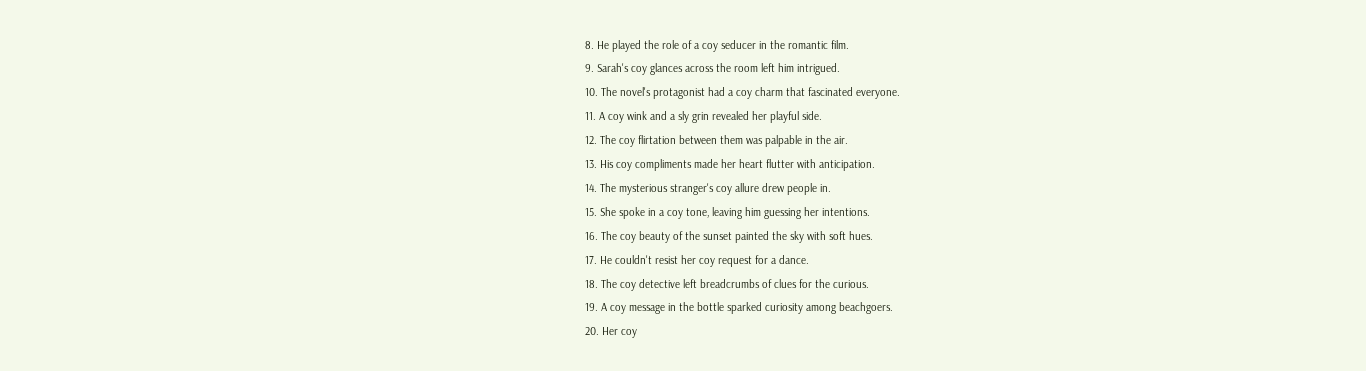8. He played the role of a coy seducer in the romantic film.
9. Sarah's coy glances across the room left him intrigued.
10. The novel's protagonist had a coy charm that fascinated everyone.
11. A coy wink and a sly grin revealed her playful side.
12. The coy flirtation between them was palpable in the air.
13. His coy compliments made her heart flutter with anticipation.
14. The mysterious stranger's coy allure drew people in.
15. She spoke in a coy tone, leaving him guessing her intentions.
16. The coy beauty of the sunset painted the sky with soft hues.
17. He couldn't resist her coy request for a dance.
18. The coy detective left breadcrumbs of clues for the curious.
19. A coy message in the bottle sparked curiosity among beachgoers.
20. Her coy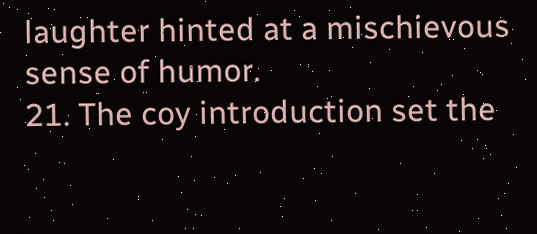laughter hinted at a mischievous sense of humor.
21. The coy introduction set the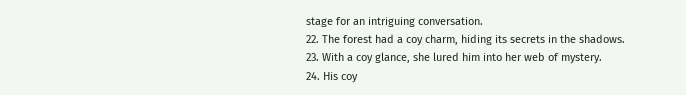stage for an intriguing conversation.
22. The forest had a coy charm, hiding its secrets in the shadows.
23. With a coy glance, she lured him into her web of mystery.
24. His coy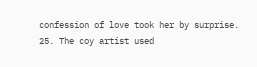confession of love took her by surprise.
25. The coy artist used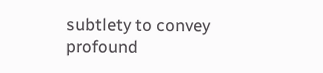subtlety to convey profound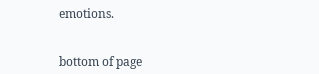emotions.


bottom of page